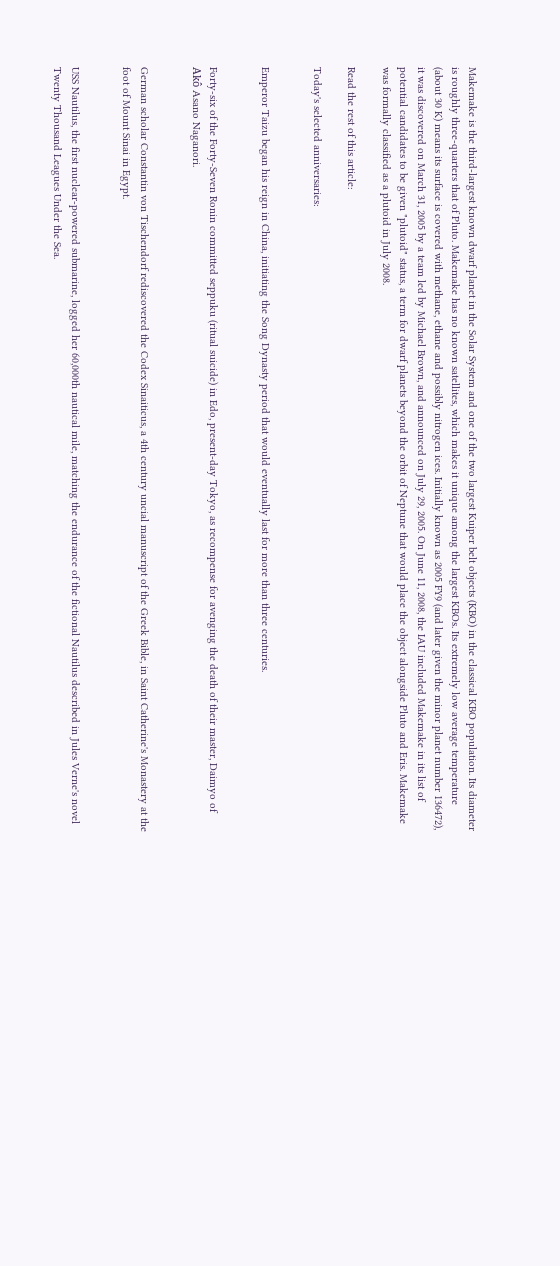Makemake is the third-largest known dwarf planet in the Solar System and one of the two largest Kuiper belt objects (KBO) in the classical KBO population. Its diameter is roughly three-quarters that of Pluto. Makemake has no known satellites, which makes it unique among the largest KBOs. Its extremely low average temperature (about 30 K) means its surface is covered with methane, ethane and possibly nitrogen ices. Initially known as 2005 FY9 (and later given the minor planet number 136472), it was discovered on March 31, 2005 by a team led by Michael Brown, and announced on July 29, 2005. On June 11, 2008, the IAU included Makemake in its list of potential candidates to be given "plutoid" status, a term for dwarf planets beyond the orbit of Neptune that would place the object alongside Pluto and Eris. Makemake was formally classified as a plutoid in July 2008.

Read the rest of this article:

Today's selected anniversaries:


Emperor Taizu began his reign in China, initiating the Song Dynasty period that would eventually last for more than three centuries.


Forty-six of the Forty-Seven Ronin committed seppuku (ritual suicide) in Edo, present-day Tokyo, as recompense for avenging the death of their master, Daimyo of Akô Asano Naganori.


German scholar Constantin von Tischendorf rediscovered the Codex Sinaiticus, a 4th century uncial manuscript of the Greek Bible, in Saint Catherine's Monastery at the foot of Mount Sinai in Egypt.


USS Nautilus, the first nuclear-powered submarine, logged her 60,000th nautical mile, matching the endurance of the fictional Nautilus described in Jules Verne's novel Twenty Thousand Leagues Under the Sea.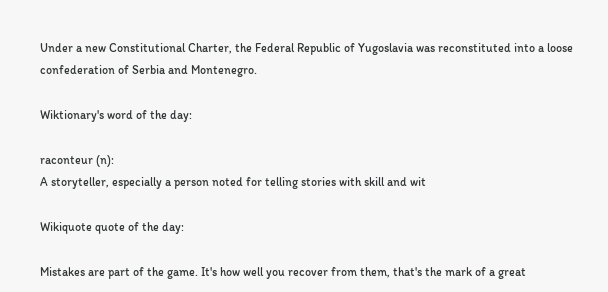Under a new Constitutional Charter, the Federal Republic of Yugoslavia was reconstituted into a loose confederation of Serbia and Montenegro.

Wiktionary's word of the day:

raconteur (n):
A storyteller, especially a person noted for telling stories with skill and wit

Wikiquote quote of the day:

Mistakes are part of the game. It's how well you recover from them, that's the mark of a great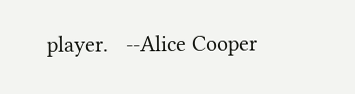player.   --Alice Cooper